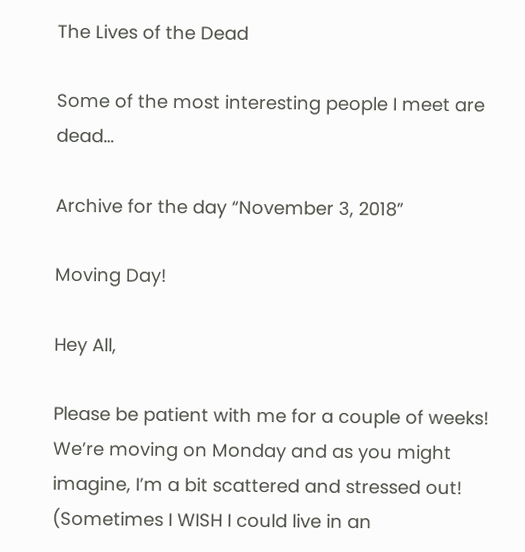The Lives of the Dead

Some of the most interesting people I meet are dead…

Archive for the day “November 3, 2018”

Moving Day!

Hey All,

Please be patient with me for a couple of weeks! We’re moving on Monday and as you might imagine, I’m a bit scattered and stressed out!  (Sometimes I WISH I could live in an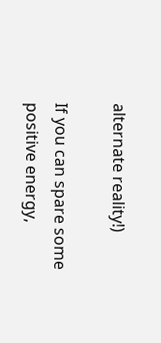alternate reality!)

If you can spare some positive energy,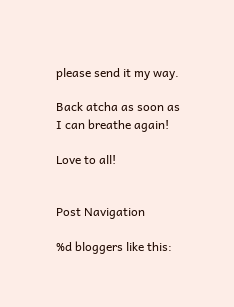please send it my way.

Back atcha as soon as I can breathe again!

Love to all!


Post Navigation

%d bloggers like this: